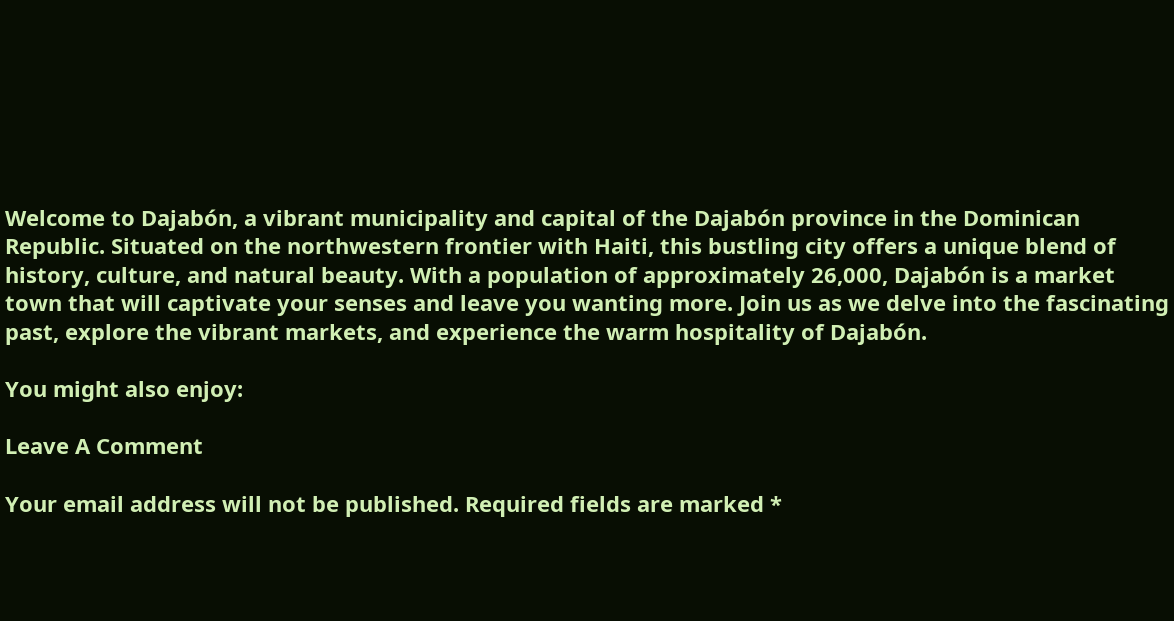Welcome to Dajabón, a vibrant municipality and capital of the Dajabón province in the Dominican Republic. Situated on the northwestern frontier with Haiti, this bustling city offers a unique blend of history, culture, and natural beauty. With a population of approximately 26,000, Dajabón is a market town that will captivate your senses and leave you wanting more. Join us as we delve into the fascinating past, explore the vibrant markets, and experience the warm hospitality of Dajabón.

You might also enjoy:

Leave A Comment

Your email address will not be published. Required fields are marked *